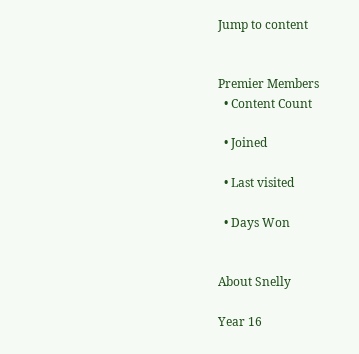Jump to content


Premier Members
  • Content Count

  • Joined

  • Last visited

  • Days Won


About Snelly

Year 16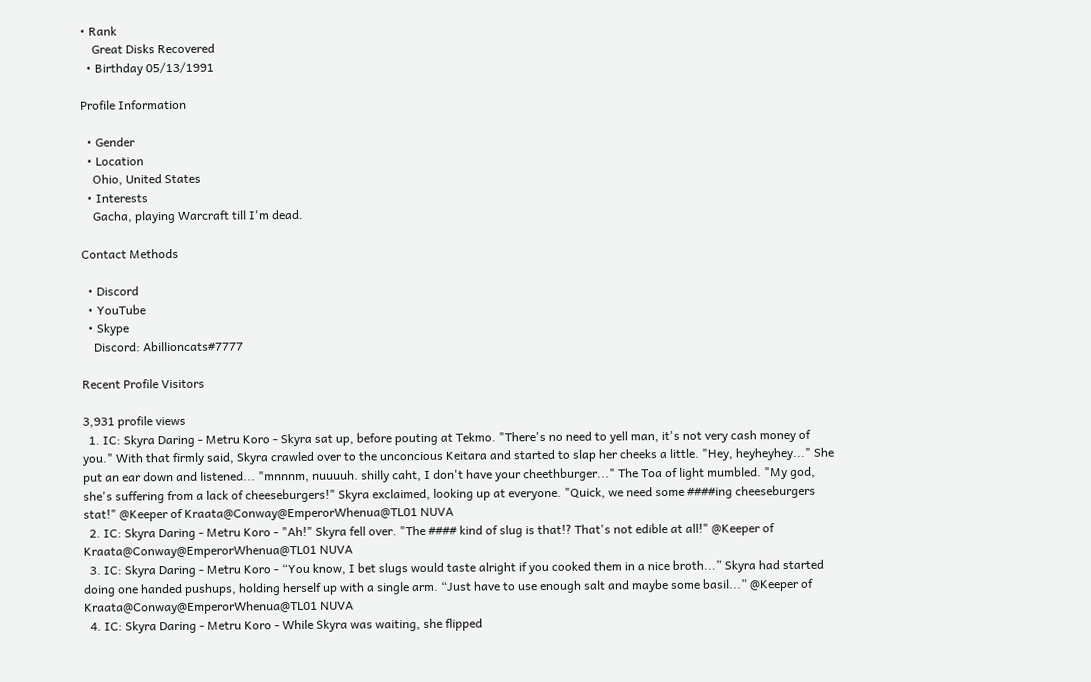• Rank
    Great Disks Recovered
  • Birthday 05/13/1991

Profile Information

  • Gender
  • Location
    Ohio, United States
  • Interests
    Gacha, playing Warcraft till I'm dead.

Contact Methods

  • Discord
  • YouTube
  • Skype
    Discord: Abillioncats#7777

Recent Profile Visitors

3,931 profile views
  1. IC: Skyra Daring - Metru Koro - Skyra sat up, before pouting at Tekmo. "There's no need to yell man, it's not very cash money of you." With that firmly said, Skyra crawled over to the unconcious Keitara and started to slap her cheeks a little. "Hey, heyheyhey..." She put an ear down and listened... "mnnnm, nuuuuh. shilly caht, I don't have your cheethburger..." The Toa of light mumbled. "My god, she's suffering from a lack of cheeseburgers!" Skyra exclaimed, looking up at everyone. "Quick, we need some ####ing cheeseburgers stat!" @Keeper of Kraata@Conway@EmperorWhenua@TL01 NUVA
  2. IC: Skyra Daring - Metru Koro - "Ah!" Skyra fell over. "The #### kind of slug is that!? That's not edible at all!" @Keeper of Kraata@Conway@EmperorWhenua@TL01 NUVA
  3. IC: Skyra Daring - Metru Koro - “You know, I bet slugs would taste alright if you cooked them in a nice broth...” Skyra had started doing one handed pushups, holding herself up with a single arm. “Just have to use enough salt and maybe some basil...” @Keeper of Kraata@Conway@EmperorWhenua@TL01 NUVA
  4. IC: Skyra Daring - Metru Koro - While Skyra was waiting, she flipped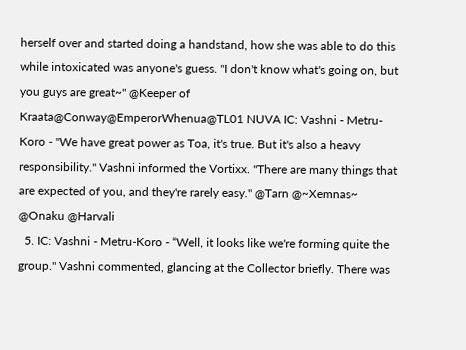herself over and started doing a handstand, how she was able to do this while intoxicated was anyone's guess. "I don't know what's going on, but you guys are great~" @Keeper of Kraata@Conway@EmperorWhenua@TL01 NUVA IC: Vashni - Metru-Koro - "We have great power as Toa, it's true. But it's also a heavy responsibility." Vashni informed the Vortixx. "There are many things that are expected of you, and they're rarely easy." @Tarn @~Xemnas~ @Onaku @Harvali
  5. IC: Vashni - Metru-Koro - “Well, it looks like we're forming quite the group." Vashni commented, glancing at the Collector briefly. There was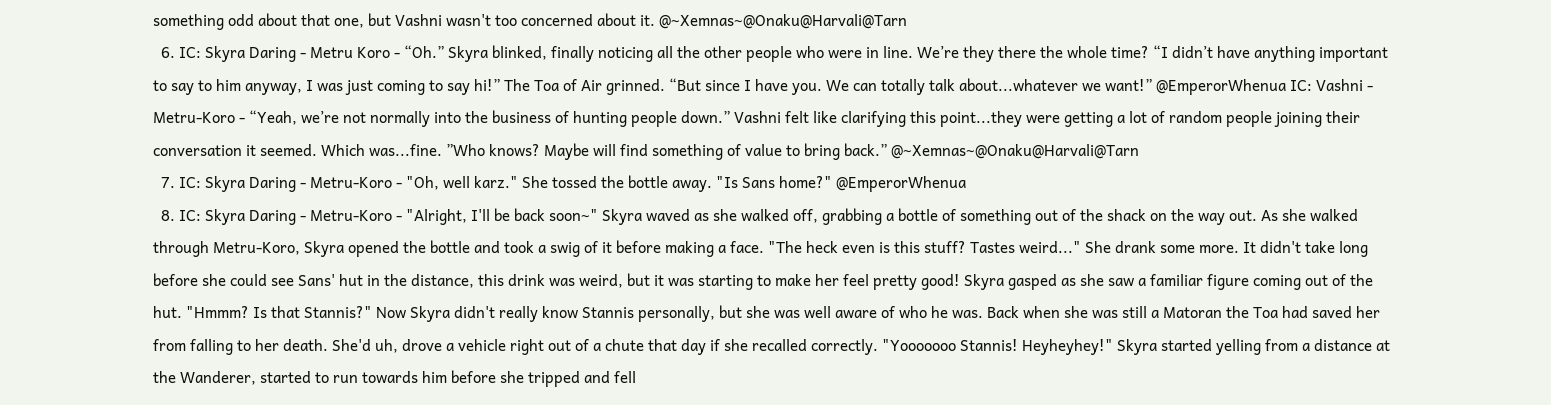something odd about that one, but Vashni wasn't too concerned about it. @~Xemnas~@Onaku@Harvali@Tarn
  6. IC: Skyra Daring - Metru Koro - “Oh.” Skyra blinked, finally noticing all the other people who were in line. We’re they there the whole time? “I didn’t have anything important to say to him anyway, I was just coming to say hi!” The Toa of Air grinned. “But since I have you. We can totally talk about...whatever we want!” @EmperorWhenua IC: Vashni - Metru-Koro - “Yeah, we’re not normally into the business of hunting people down.” Vashni felt like clarifying this point...they were getting a lot of random people joining their conversation it seemed. Which was...fine. ”Who knows? Maybe will find something of value to bring back.” @~Xemnas~@Onaku@Harvali@Tarn
  7. IC: Skyra Daring - Metru-Koro - "Oh, well karz." She tossed the bottle away. "Is Sans home?" @EmperorWhenua
  8. IC: Skyra Daring - Metru-Koro - "Alright, I'll be back soon~" Skyra waved as she walked off, grabbing a bottle of something out of the shack on the way out. As she walked through Metru-Koro, Skyra opened the bottle and took a swig of it before making a face. "The heck even is this stuff? Tastes weird..." She drank some more. It didn't take long before she could see Sans' hut in the distance, this drink was weird, but it was starting to make her feel pretty good! Skyra gasped as she saw a familiar figure coming out of the hut. "Hmmm? Is that Stannis?" Now Skyra didn't really know Stannis personally, but she was well aware of who he was. Back when she was still a Matoran the Toa had saved her from falling to her death. She'd uh, drove a vehicle right out of a chute that day if she recalled correctly. "Yooooooo Stannis! Heyheyhey!" Skyra started yelling from a distance at the Wanderer, started to run towards him before she tripped and fell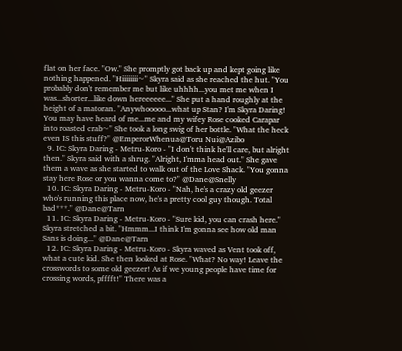flat on her face. "Ow." She promptly got back up and kept going like nothing happened. "Hiiiiiiii~" Skyra said as she reached the hut. "You probably don't remember me but like uhhhh...you met me when I was...shorter...like down hereeeeee..." She put a hand roughly at the height of a matoran. "Anywhooooo...what up Stan? I'm Skyra Daring! You may have heard of me...me and my wifey Rose cooked Carapar into roasted crab~" She took a long swig of her bottle. "What the heck even IS this stuff?" @EmperorWhenua@Toru Nui@Azibo
  9. IC: Skyra Daring - Metru-Koro - "I don't think he'll care, but alright then." Skyra said with a shrug. "Alright, I'mma head out." She gave them a wave as she started to walk out of the Love Shack. "You gonna stay here Rose or you wanna come to?" @Dane@Snelly
  10. IC: Skyra Daring - Metru-Koro - "Nah, he's a crazy old geezer who's running this place now, he's a pretty cool guy though. Total bad***." @Dane@Tarn
  11. IC: Skyra Daring - Metru-Koro - "Sure kid, you can crash here." Skyra stretched a bit. "Hmmm...I think I'm gonna see how old man Sans is doing..." @Dane@Tarn
  12. IC: Skyra Daring - Metru-Koro - Skyra waved as Vent took off, what a cute kid. She then looked at Rose. "What? No way! Leave the crosswords to some old geezer! As if we young people have time for crossing words, pfffft!" There was a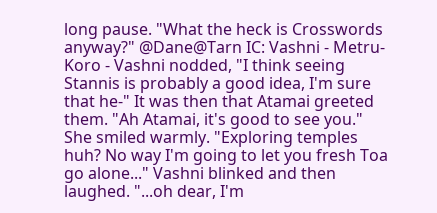long pause. "What the heck is Crosswords anyway?" @Dane@Tarn IC: Vashni - Metru-Koro - Vashni nodded, "I think seeing Stannis is probably a good idea, I'm sure that he-" It was then that Atamai greeted them. "Ah Atamai, it's good to see you." She smiled warmly. "Exploring temples huh? No way I'm going to let you fresh Toa go alone..." Vashni blinked and then laughed. "...oh dear, I'm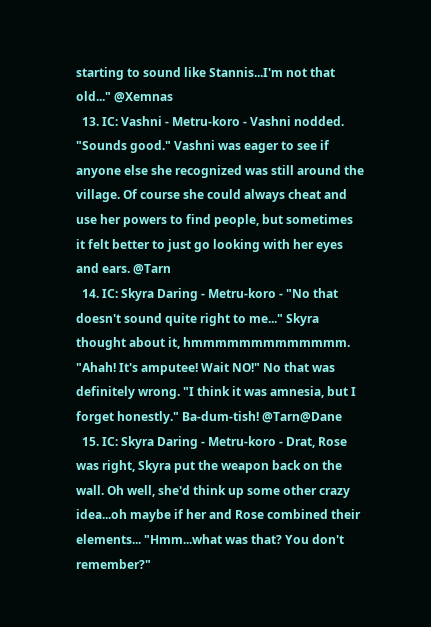starting to sound like Stannis...I'm not that old..." @Xemnas
  13. IC: Vashni - Metru-koro - Vashni nodded. "Sounds good." Vashni was eager to see if anyone else she recognized was still around the village. Of course she could always cheat and use her powers to find people, but sometimes it felt better to just go looking with her eyes and ears. @Tarn
  14. IC: Skyra Daring - Metru-koro - "No that doesn't sound quite right to me..." Skyra thought about it, hmmmmmmmmmmmmm. "Ahah! It's amputee! Wait NO!" No that was definitely wrong. "I think it was amnesia, but I forget honestly." Ba-dum-tish! @Tarn@Dane
  15. IC: Skyra Daring - Metru-koro - Drat, Rose was right, Skyra put the weapon back on the wall. Oh well, she'd think up some other crazy idea...oh maybe if her and Rose combined their elements... "Hmm...what was that? You don't remember?"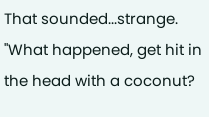That sounded...strange. "What happened, get hit in the head with a coconut?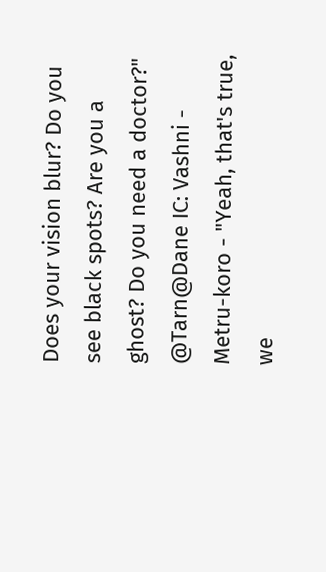Does your vision blur? Do you see black spots? Are you a ghost? Do you need a doctor?" @Tarn@Dane IC: Vashni - Metru-koro - "Yeah, that's true, we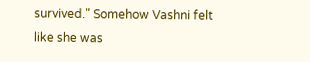survived." Somehow Vashni felt like she was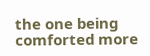the one being comforted more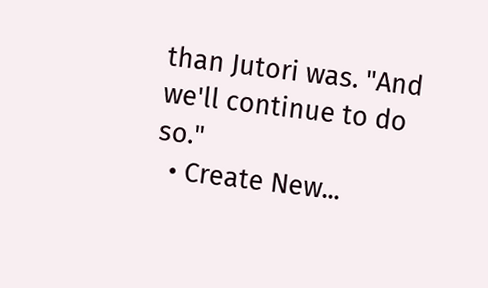than Jutori was. "And we'll continue to do so."
  • Create New...